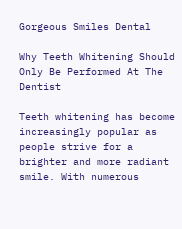Gorgeous Smiles Dental

Why Teeth Whitening Should Only Be Performed At The Dentist

Teeth whitening has become increasingly popular as people strive for a brighter and more radiant smile. With numerous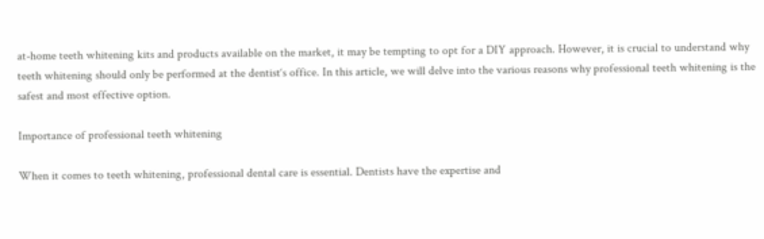at-home teeth whitening kits and products available on the market, it may be tempting to opt for a DIY approach. However, it is crucial to understand why teeth whitening should only be performed at the dentist‘s office. In this article, we will delve into the various reasons why professional teeth whitening is the safest and most effective option.

Importance of professional teeth whitening

When it comes to teeth whitening, professional dental care is essential. Dentists have the expertise and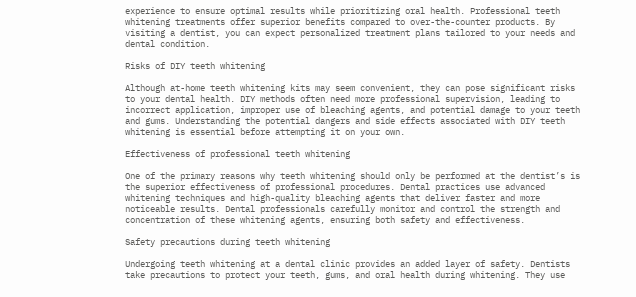experience to ensure optimal results while prioritizing oral health. Professional teeth whitening treatments offer superior benefits compared to over-the-counter products. By visiting a dentist, you can expect personalized treatment plans tailored to your needs and dental condition.

Risks of DIY teeth whitening

Although at-home teeth whitening kits may seem convenient, they can pose significant risks to your dental health. DIY methods often need more professional supervision, leading to incorrect application, improper use of bleaching agents, and potential damage to your teeth and gums. Understanding the potential dangers and side effects associated with DIY teeth whitening is essential before attempting it on your own.

Effectiveness of professional teeth whitening

One of the primary reasons why teeth whitening should only be performed at the dentist’s is the superior effectiveness of professional procedures. Dental practices use advanced whitening techniques and high-quality bleaching agents that deliver faster and more noticeable results. Dental professionals carefully monitor and control the strength and concentration of these whitening agents, ensuring both safety and effectiveness.

Safety precautions during teeth whitening

Undergoing teeth whitening at a dental clinic provides an added layer of safety. Dentists take precautions to protect your teeth, gums, and oral health during whitening. They use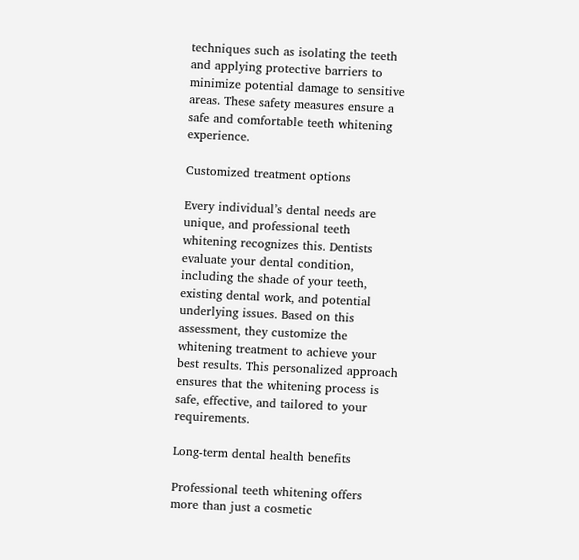techniques such as isolating the teeth and applying protective barriers to minimize potential damage to sensitive areas. These safety measures ensure a safe and comfortable teeth whitening experience.

Customized treatment options

Every individual’s dental needs are unique, and professional teeth whitening recognizes this. Dentists evaluate your dental condition, including the shade of your teeth, existing dental work, and potential underlying issues. Based on this assessment, they customize the whitening treatment to achieve your best results. This personalized approach ensures that the whitening process is safe, effective, and tailored to your requirements.

Long-term dental health benefits

Professional teeth whitening offers more than just a cosmetic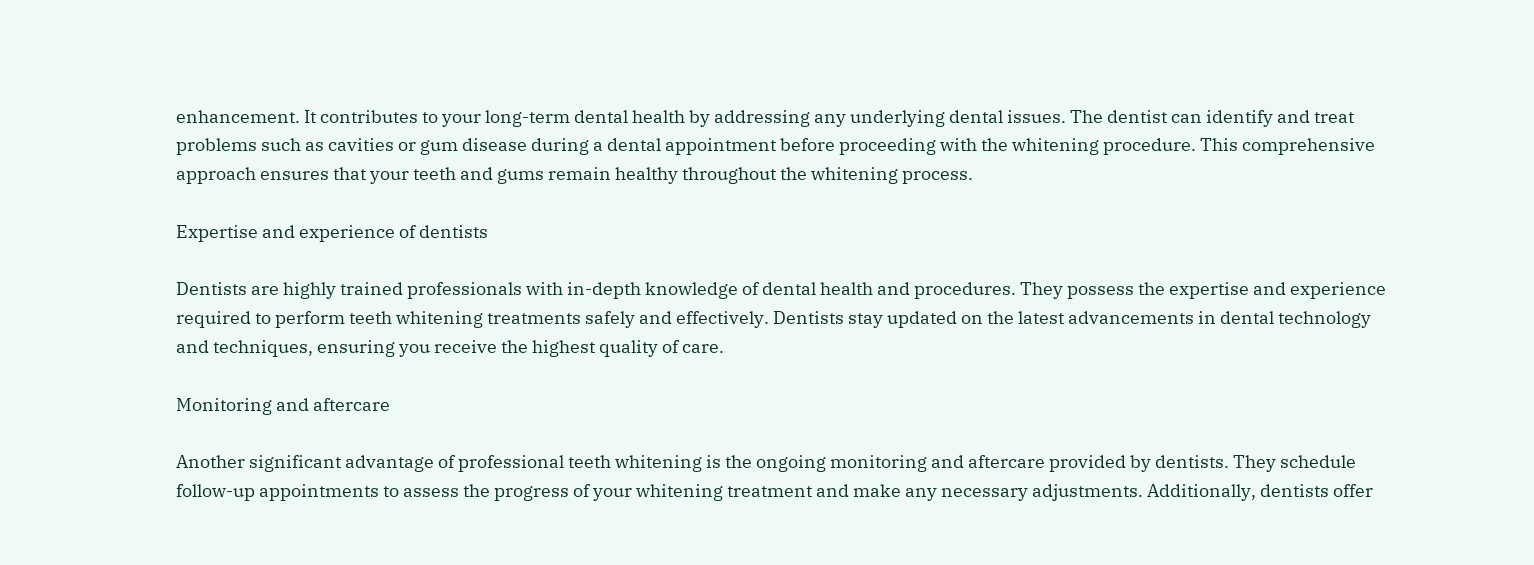enhancement. It contributes to your long-term dental health by addressing any underlying dental issues. The dentist can identify and treat problems such as cavities or gum disease during a dental appointment before proceeding with the whitening procedure. This comprehensive approach ensures that your teeth and gums remain healthy throughout the whitening process.

Expertise and experience of dentists

Dentists are highly trained professionals with in-depth knowledge of dental health and procedures. They possess the expertise and experience required to perform teeth whitening treatments safely and effectively. Dentists stay updated on the latest advancements in dental technology and techniques, ensuring you receive the highest quality of care.

Monitoring and aftercare

Another significant advantage of professional teeth whitening is the ongoing monitoring and aftercare provided by dentists. They schedule follow-up appointments to assess the progress of your whitening treatment and make any necessary adjustments. Additionally, dentists offer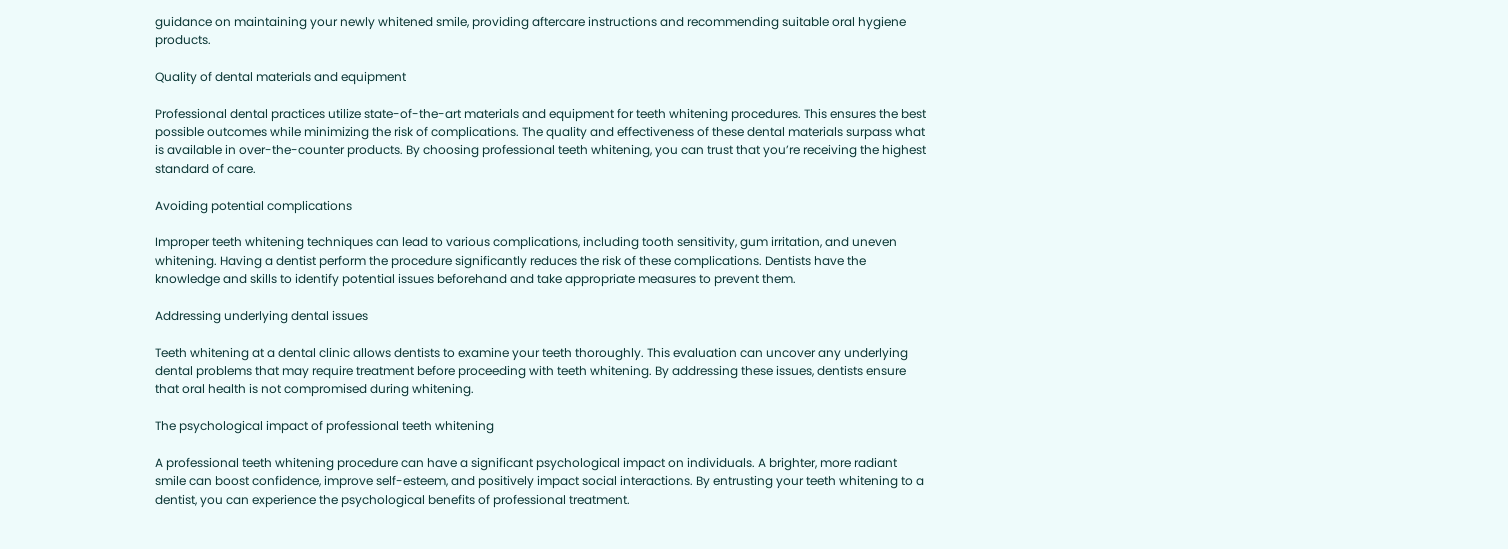guidance on maintaining your newly whitened smile, providing aftercare instructions and recommending suitable oral hygiene products.

Quality of dental materials and equipment

Professional dental practices utilize state-of-the-art materials and equipment for teeth whitening procedures. This ensures the best possible outcomes while minimizing the risk of complications. The quality and effectiveness of these dental materials surpass what is available in over-the-counter products. By choosing professional teeth whitening, you can trust that you’re receiving the highest standard of care.

Avoiding potential complications

Improper teeth whitening techniques can lead to various complications, including tooth sensitivity, gum irritation, and uneven whitening. Having a dentist perform the procedure significantly reduces the risk of these complications. Dentists have the knowledge and skills to identify potential issues beforehand and take appropriate measures to prevent them.

Addressing underlying dental issues

Teeth whitening at a dental clinic allows dentists to examine your teeth thoroughly. This evaluation can uncover any underlying dental problems that may require treatment before proceeding with teeth whitening. By addressing these issues, dentists ensure that oral health is not compromised during whitening.

The psychological impact of professional teeth whitening

A professional teeth whitening procedure can have a significant psychological impact on individuals. A brighter, more radiant smile can boost confidence, improve self-esteem, and positively impact social interactions. By entrusting your teeth whitening to a dentist, you can experience the psychological benefits of professional treatment.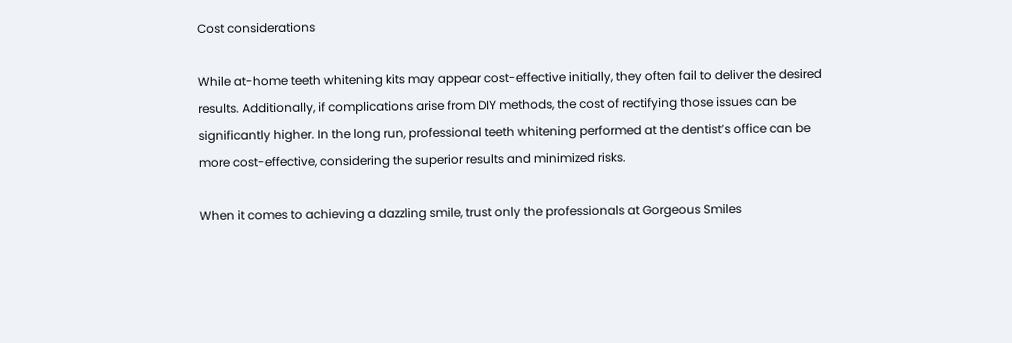Cost considerations

While at-home teeth whitening kits may appear cost-effective initially, they often fail to deliver the desired results. Additionally, if complications arise from DIY methods, the cost of rectifying those issues can be significantly higher. In the long run, professional teeth whitening performed at the dentist’s office can be more cost-effective, considering the superior results and minimized risks.

When it comes to achieving a dazzling smile, trust only the professionals at Gorgeous Smiles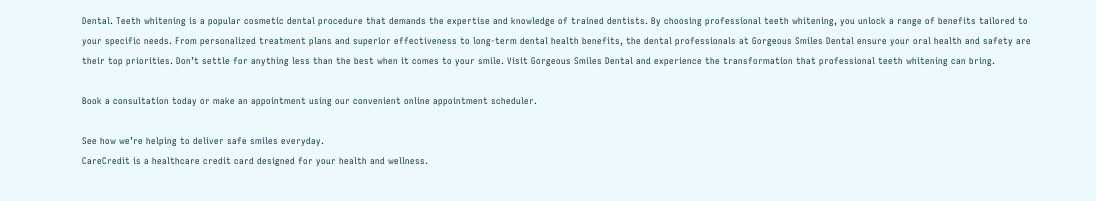Dental. Teeth whitening is a popular cosmetic dental procedure that demands the expertise and knowledge of trained dentists. By choosing professional teeth whitening, you unlock a range of benefits tailored to your specific needs. From personalized treatment plans and superior effectiveness to long-term dental health benefits, the dental professionals at Gorgeous Smiles Dental ensure your oral health and safety are their top priorities. Don’t settle for anything less than the best when it comes to your smile. Visit Gorgeous Smiles Dental and experience the transformation that professional teeth whitening can bring.

Book a consultation today or make an appointment using our convenient online appointment scheduler.

See how we’re helping to deliver safe smiles everyday.
CareCredit is a healthcare credit card designed for your health and wellness.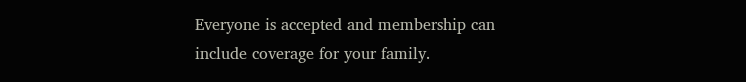Everyone is accepted and membership can include coverage for your family.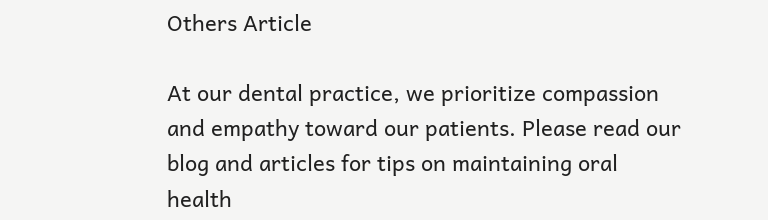Others Article

At our dental practice, we prioritize compassion and empathy toward our patients. Please read our blog and articles for tips on maintaining oral health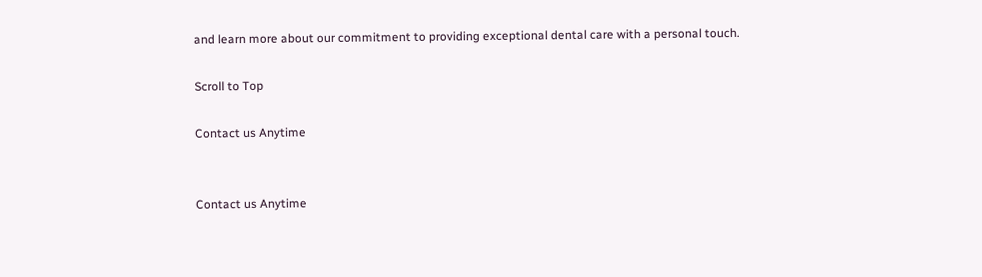and learn more about our commitment to providing exceptional dental care with a personal touch.

Scroll to Top

Contact us Anytime


Contact us Anytime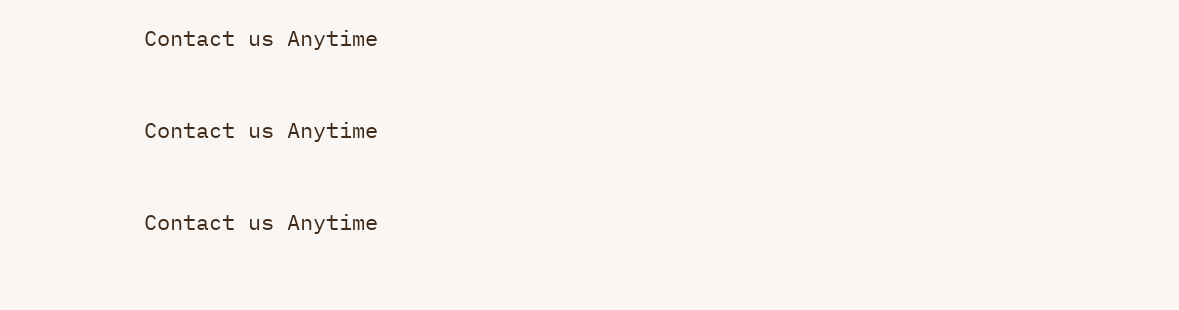Contact us Anytime


Contact us Anytime


Contact us Anytime